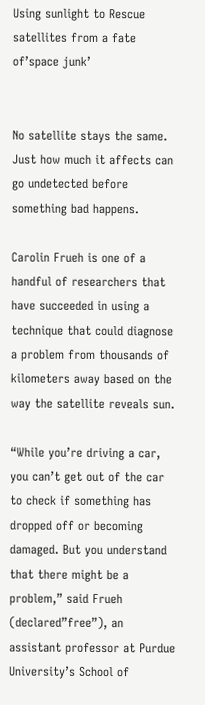Using sunlight to Rescue satellites from a fate of’space junk’


No satellite stays the same. Just how much it affects can go undetected before something bad happens.

Carolin Frueh is one of a handful of researchers that have succeeded in using a technique that could diagnose a problem from thousands of kilometers away based on the way the satellite reveals sun.

“While you’re driving a car, you can’t get out of the car to check if something has dropped off or becoming damaged. But you understand that there might be a problem,” said Frueh (declared”free”), an assistant professor at Purdue University’s School of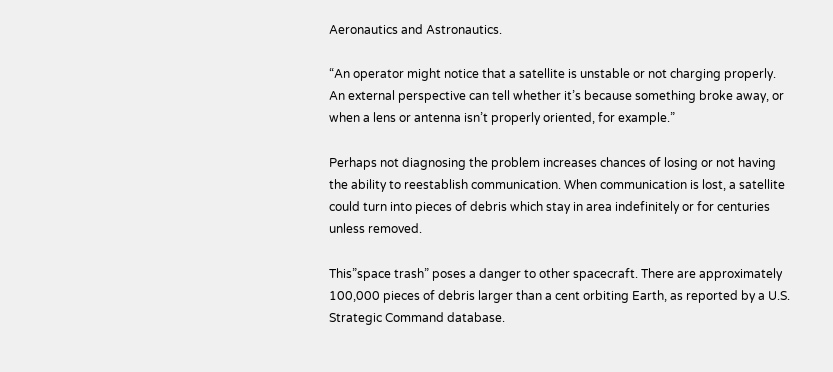Aeronautics and Astronautics.

“An operator might notice that a satellite is unstable or not charging properly. An external perspective can tell whether it’s because something broke away, or when a lens or antenna isn’t properly oriented, for example.”

Perhaps not diagnosing the problem increases chances of losing or not having the ability to reestablish communication. When communication is lost, a satellite could turn into pieces of debris which stay in area indefinitely or for centuries unless removed.

This”space trash” poses a danger to other spacecraft. There are approximately 100,000 pieces of debris larger than a cent orbiting Earth, as reported by a U.S. Strategic Command database.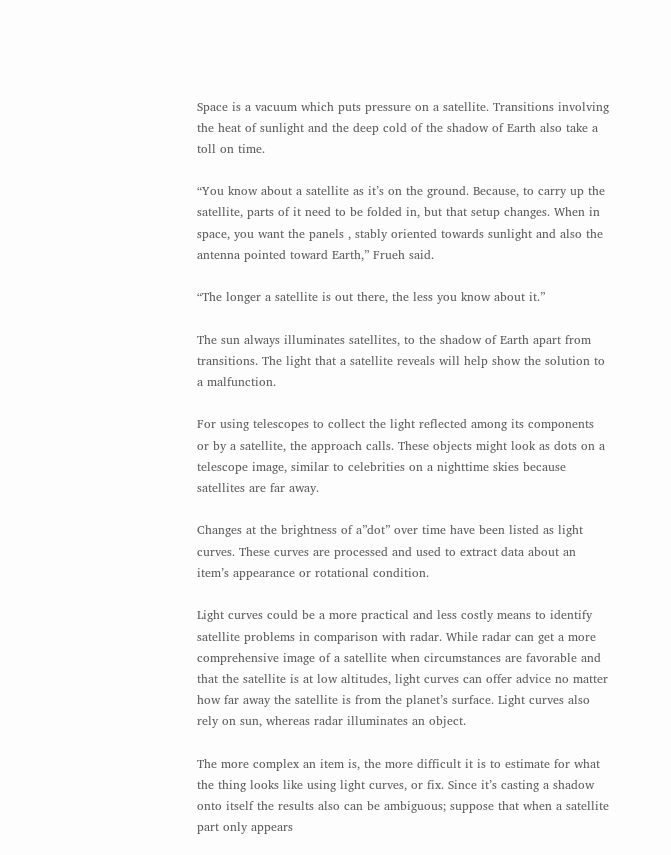Space is a vacuum which puts pressure on a satellite. Transitions involving the heat of sunlight and the deep cold of the shadow of Earth also take a toll on time.

“You know about a satellite as it’s on the ground. Because, to carry up the satellite, parts of it need to be folded in, but that setup changes. When in space, you want the panels , stably oriented towards sunlight and also the antenna pointed toward Earth,” Frueh said.

“The longer a satellite is out there, the less you know about it.”

The sun always illuminates satellites, to the shadow of Earth apart from transitions. The light that a satellite reveals will help show the solution to a malfunction.

For using telescopes to collect the light reflected among its components or by a satellite, the approach calls. These objects might look as dots on a telescope image, similar to celebrities on a nighttime skies because satellites are far away.

Changes at the brightness of a”dot” over time have been listed as light curves. These curves are processed and used to extract data about an item’s appearance or rotational condition.

Light curves could be a more practical and less costly means to identify satellite problems in comparison with radar. While radar can get a more comprehensive image of a satellite when circumstances are favorable and that the satellite is at low altitudes, light curves can offer advice no matter how far away the satellite is from the planet’s surface. Light curves also rely on sun, whereas radar illuminates an object.

The more complex an item is, the more difficult it is to estimate for what the thing looks like using light curves, or fix. Since it’s casting a shadow onto itself the results also can be ambiguous; suppose that when a satellite part only appears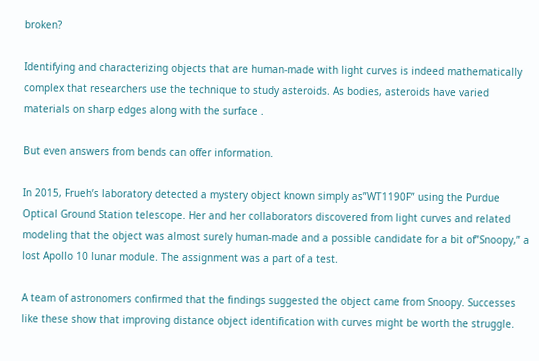broken?

Identifying and characterizing objects that are human-made with light curves is indeed mathematically complex that researchers use the technique to study asteroids. As bodies, asteroids have varied materials on sharp edges along with the surface .

But even answers from bends can offer information.

In 2015, Frueh’s laboratory detected a mystery object known simply as”WT1190F” using the Purdue Optical Ground Station telescope. Her and her collaborators discovered from light curves and related modeling that the object was almost surely human-made and a possible candidate for a bit of”Snoopy,” a lost Apollo 10 lunar module. The assignment was a part of a test.

A team of astronomers confirmed that the findings suggested the object came from Snoopy. Successes like these show that improving distance object identification with curves might be worth the struggle.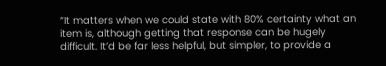“It matters when we could state with 80% certainty what an item is, although getting that response can be hugely difficult. It’d be far less helpful, but simpler, to provide a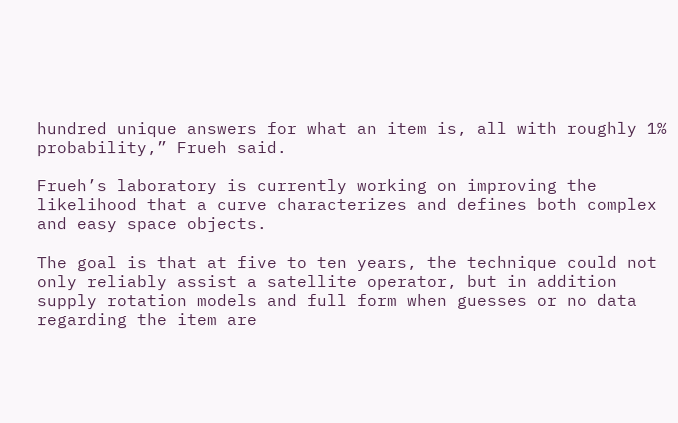hundred unique answers for what an item is, all with roughly 1% probability,” Frueh said.

Frueh’s laboratory is currently working on improving the likelihood that a curve characterizes and defines both complex and easy space objects.

The goal is that at five to ten years, the technique could not only reliably assist a satellite operator, but in addition supply rotation models and full form when guesses or no data regarding the item are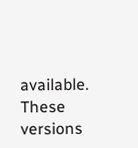available. These versions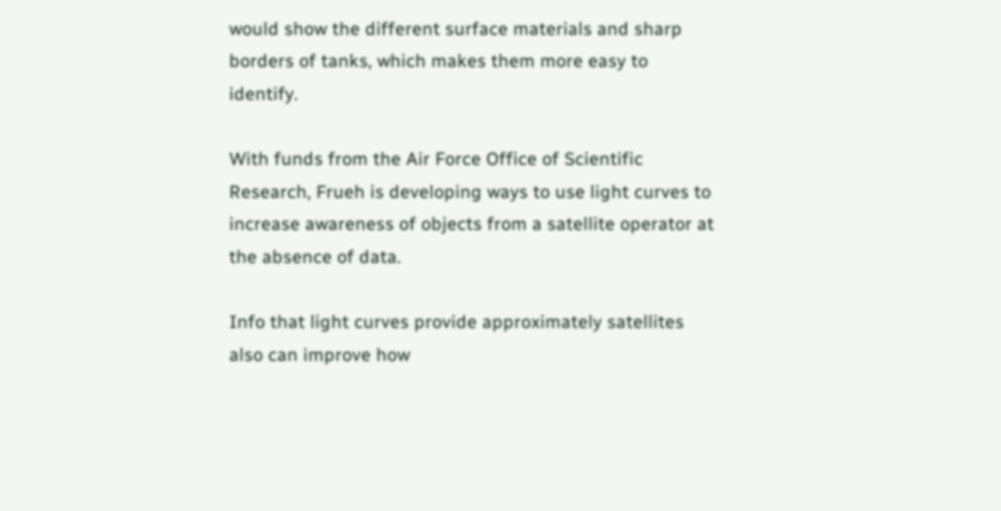would show the different surface materials and sharp borders of tanks, which makes them more easy to identify.

With funds from the Air Force Office of Scientific Research, Frueh is developing ways to use light curves to increase awareness of objects from a satellite operator at the absence of data.

Info that light curves provide approximately satellites also can improve how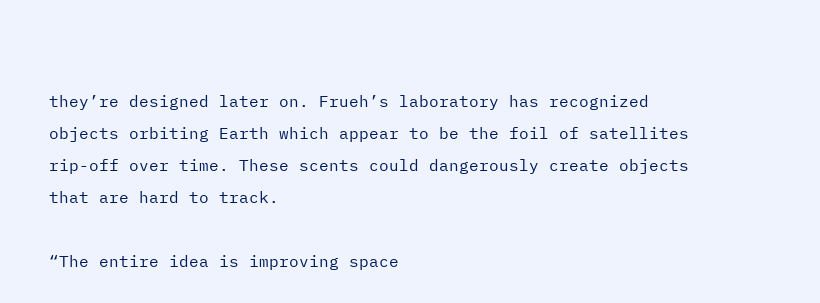they’re designed later on. Frueh’s laboratory has recognized objects orbiting Earth which appear to be the foil of satellites rip-off over time. These scents could dangerously create objects that are hard to track.

“The entire idea is improving space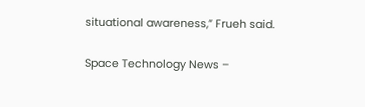situational awareness,” Frueh said.

Space Technology News –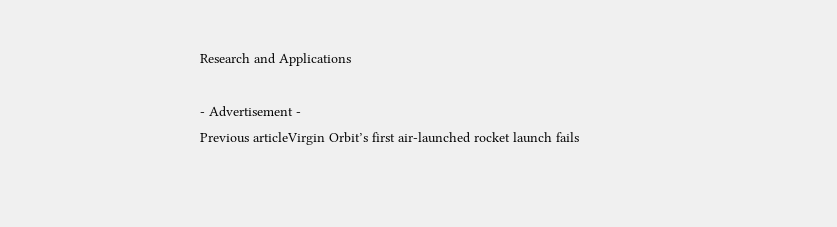Research and Applications

- Advertisement -
Previous articleVirgin Orbit’s first air-launched rocket launch fails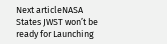Next articleNASA States JWST won’t be ready for Launching